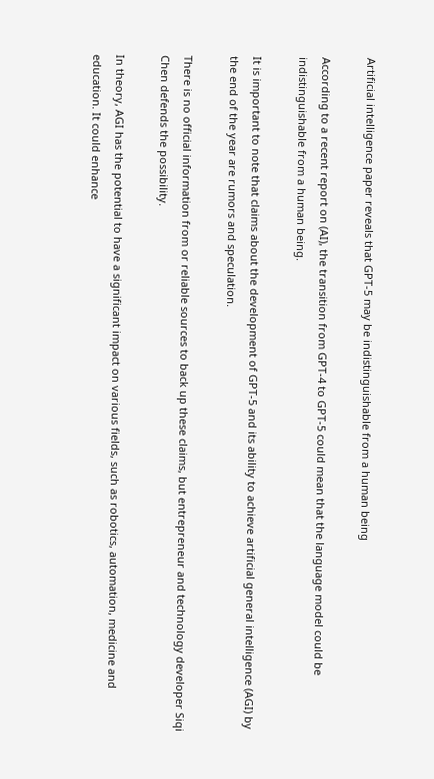Artificial intelligence paper reveals that GPT-5 may be indistinguishable from a human being

According to a recent report on (AI), the transition from GPT-4 to GPT-5 could mean that the language model could be indistinguishable from a human being.

It is important to note that claims about the development of GPT-5 and its ability to achieve artificial general intelligence (AGI) by the end of the year are rumors and speculation.

There is no official information from or reliable sources to back up these claims, but entrepreneur and technology developer Siqi Chen defends the possibility.

In theory, AGI has the potential to have a significant impact on various fields, such as robotics, automation, medicine and education. It could enhance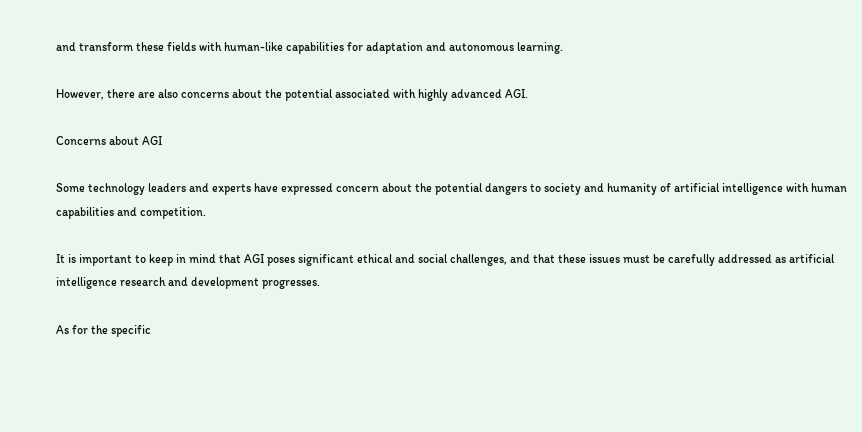and transform these fields with human-like capabilities for adaptation and autonomous learning.

However, there are also concerns about the potential associated with highly advanced AGI.

Concerns about AGI

Some technology leaders and experts have expressed concern about the potential dangers to society and humanity of artificial intelligence with human capabilities and competition.

It is important to keep in mind that AGI poses significant ethical and social challenges, and that these issues must be carefully addressed as artificial intelligence research and development progresses.

As for the specific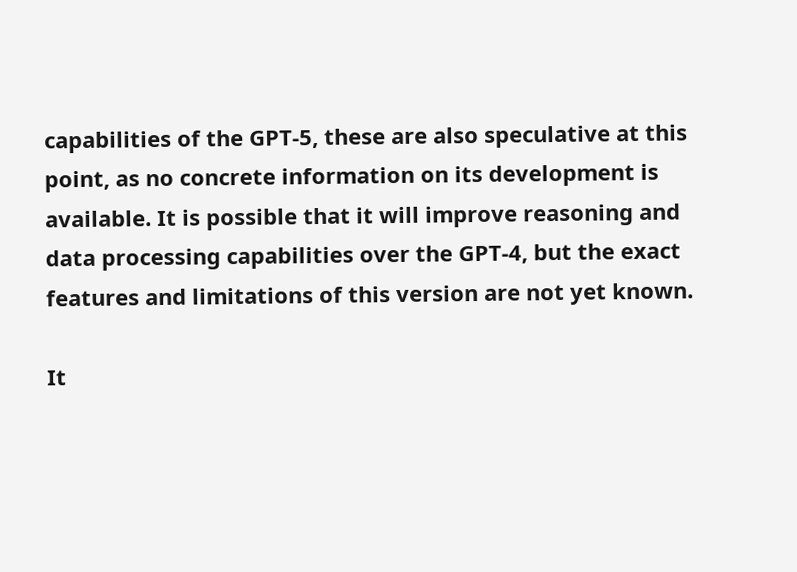capabilities of the GPT-5, these are also speculative at this point, as no concrete information on its development is available. It is possible that it will improve reasoning and data processing capabilities over the GPT-4, but the exact features and limitations of this version are not yet known.

It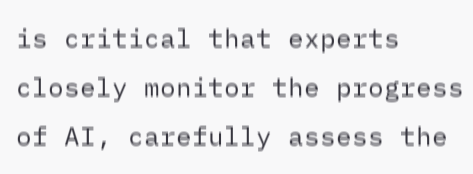is critical that experts closely monitor the progress of AI, carefully assess the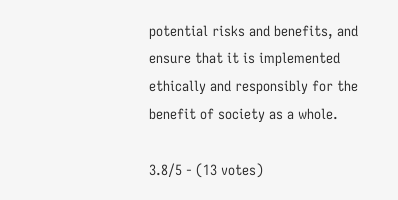potential risks and benefits, and ensure that it is implemented ethically and responsibly for the benefit of society as a whole.

3.8/5 - (13 votes)